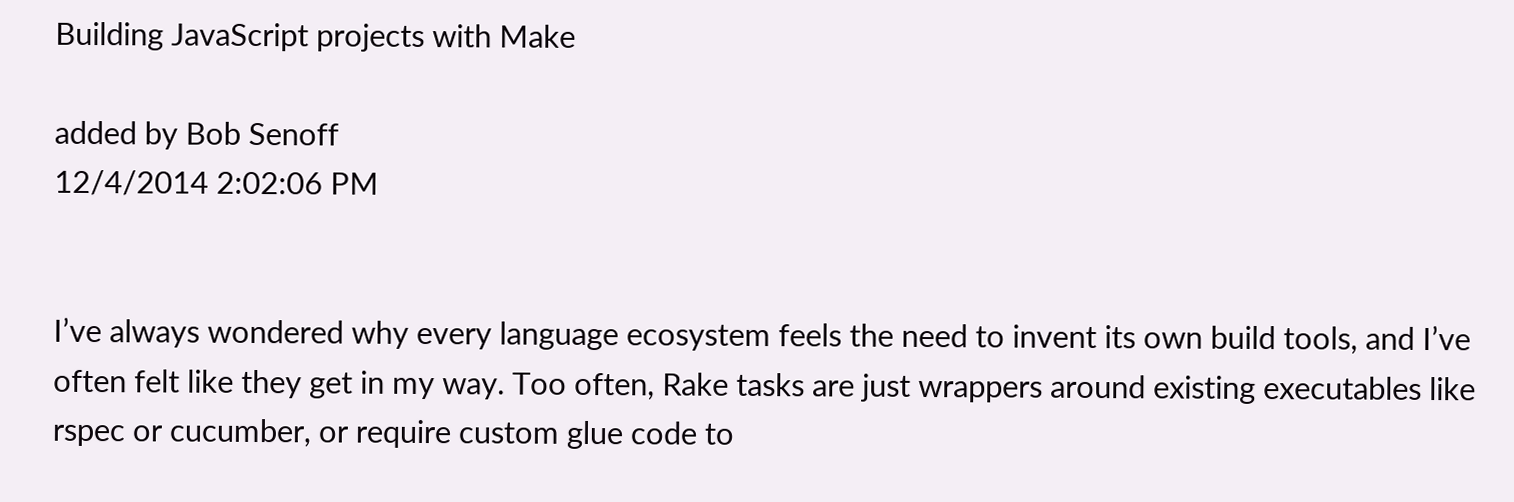Building JavaScript projects with Make

added by Bob Senoff
12/4/2014 2:02:06 PM


I’ve always wondered why every language ecosystem feels the need to invent its own build tools, and I’ve often felt like they get in my way. Too often, Rake tasks are just wrappers around existing executables like rspec or cucumber, or require custom glue code to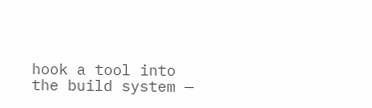hook a tool into the build system —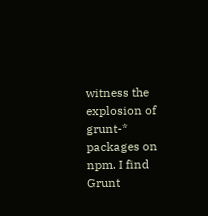witness the explosion of grunt-* packages on npm. I find Grunt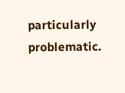particularly problematic.